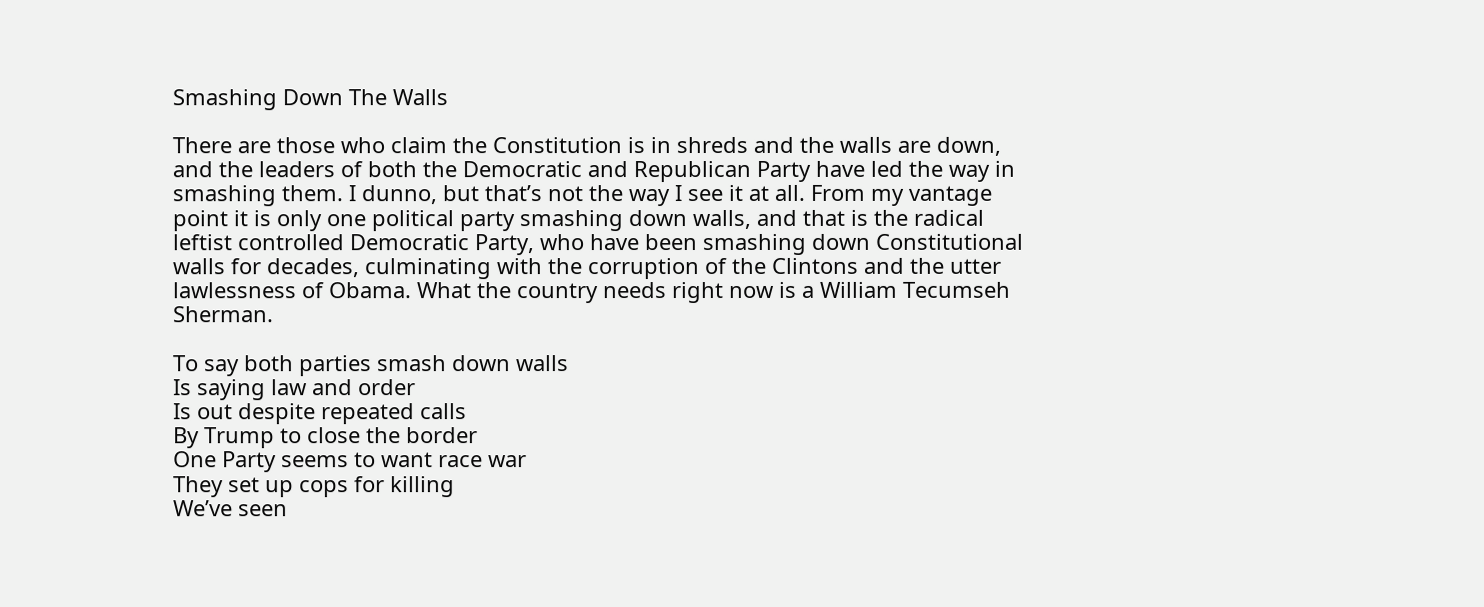Smashing Down The Walls

There are those who claim the Constitution is in shreds and the walls are down, and the leaders of both the Democratic and Republican Party have led the way in smashing them. I dunno, but that’s not the way I see it at all. From my vantage point it is only one political party smashing down walls, and that is the radical leftist controlled Democratic Party, who have been smashing down Constitutional walls for decades, culminating with the corruption of the Clintons and the utter lawlessness of Obama. What the country needs right now is a William Tecumseh Sherman.

To say both parties smash down walls
Is saying law and order
Is out despite repeated calls
By Trump to close the border
One Party seems to want race war
They set up cops for killing
We’ve seen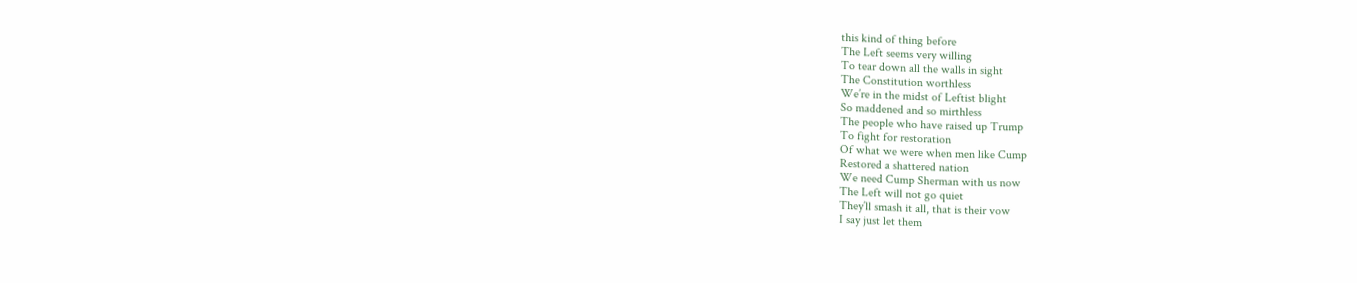this kind of thing before
The Left seems very willing
To tear down all the walls in sight
The Constitution worthless
We’re in the midst of Leftist blight
So maddened and so mirthless
The people who have raised up Trump
To fight for restoration
Of what we were when men like Cump
Restored a shattered nation
We need Cump Sherman with us now
The Left will not go quiet
They’ll smash it all, that is their vow
I say just let them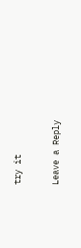try it

Leave a Reply